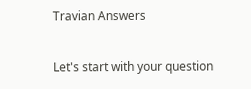Travian Answers

Let's start with your question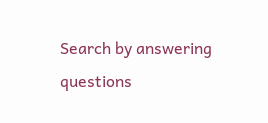Search by answering questions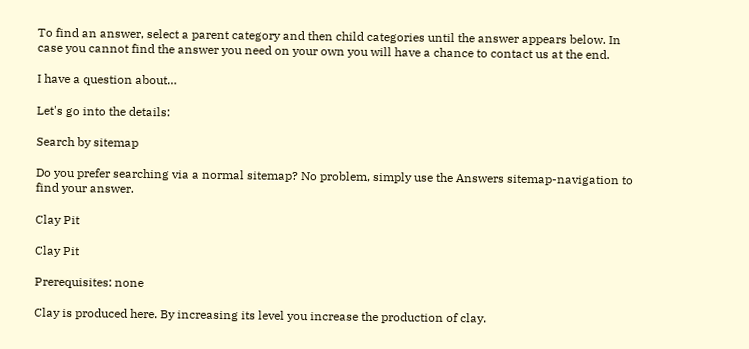To find an answer, select a parent category and then child categories until the answer appears below. In case you cannot find the answer you need on your own you will have a chance to contact us at the end.

I have a question about…

Let's go into the details:

Search by sitemap

Do you prefer searching via a normal sitemap? No problem, simply use the Answers sitemap-navigation to find your answer.

Clay Pit

Clay Pit

Prerequisites: none

Clay is produced here. By increasing its level you increase the production of clay.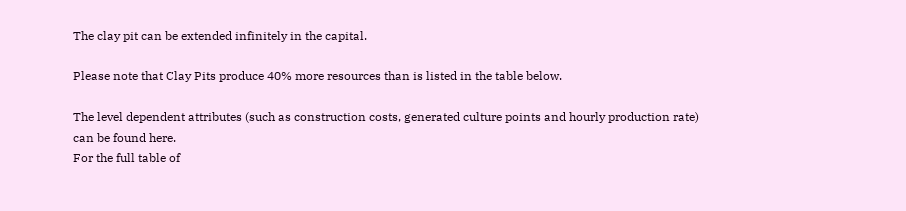The clay pit can be extended infinitely in the capital.

Please note that Clay Pits produce 40% more resources than is listed in the table below.

The level dependent attributes (such as construction costs, generated culture points and hourly production rate) can be found here.
For the full table of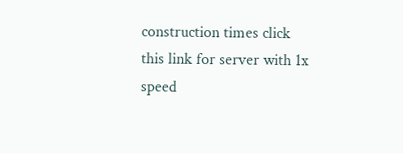construction times click this link for server with 1x speed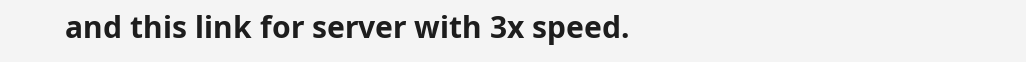and this link for server with 3x speed.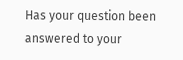Has your question been answered to your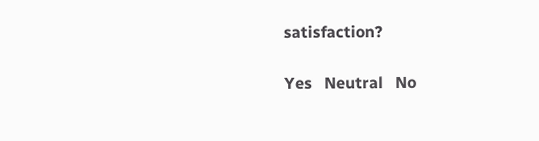satisfaction?

Yes   Neutral   No